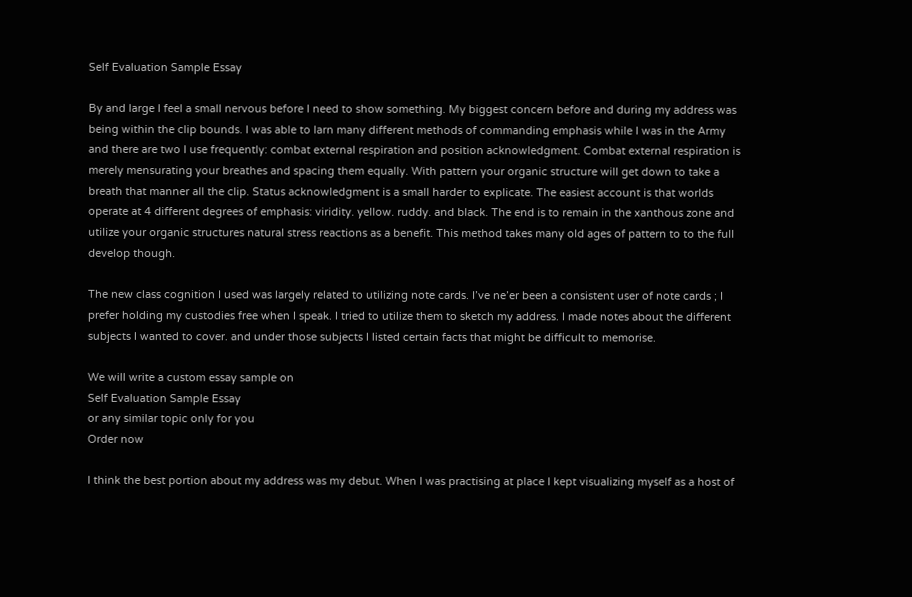Self Evaluation Sample Essay

By and large I feel a small nervous before I need to show something. My biggest concern before and during my address was being within the clip bounds. I was able to larn many different methods of commanding emphasis while I was in the Army and there are two I use frequently: combat external respiration and position acknowledgment. Combat external respiration is merely mensurating your breathes and spacing them equally. With pattern your organic structure will get down to take a breath that manner all the clip. Status acknowledgment is a small harder to explicate. The easiest account is that worlds operate at 4 different degrees of emphasis: viridity. yellow. ruddy. and black. The end is to remain in the xanthous zone and utilize your organic structures natural stress reactions as a benefit. This method takes many old ages of pattern to to the full develop though.

The new class cognition I used was largely related to utilizing note cards. I’ve ne’er been a consistent user of note cards ; I prefer holding my custodies free when I speak. I tried to utilize them to sketch my address. I made notes about the different subjects I wanted to cover. and under those subjects I listed certain facts that might be difficult to memorise.

We will write a custom essay sample on
Self Evaluation Sample Essay
or any similar topic only for you
Order now

I think the best portion about my address was my debut. When I was practising at place I kept visualizing myself as a host of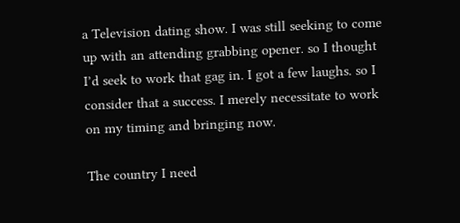a Television dating show. I was still seeking to come up with an attending grabbing opener. so I thought I’d seek to work that gag in. I got a few laughs. so I consider that a success. I merely necessitate to work on my timing and bringing now.

The country I need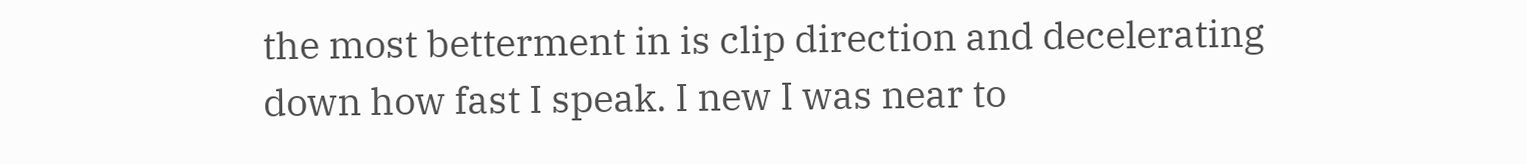the most betterment in is clip direction and decelerating down how fast I speak. I new I was near to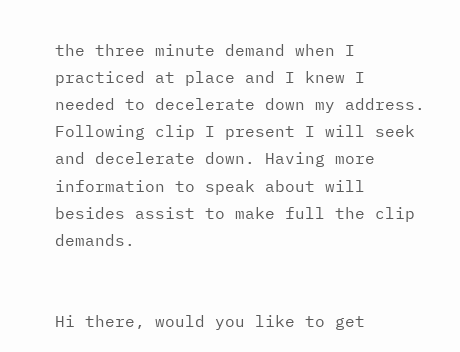the three minute demand when I practiced at place and I knew I needed to decelerate down my address. Following clip I present I will seek and decelerate down. Having more information to speak about will besides assist to make full the clip demands.


Hi there, would you like to get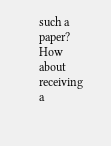such a paper? How about receiving a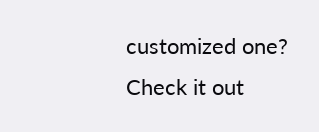customized one? Check it out